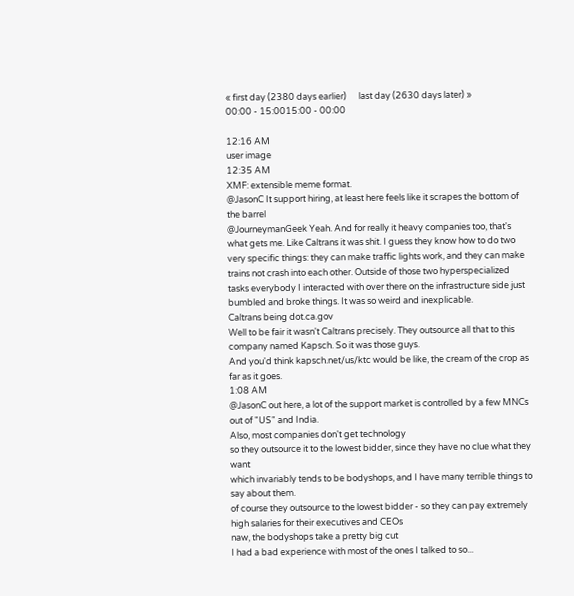« first day (2380 days earlier)      last day (2630 days later) »
00:00 - 15:0015:00 - 00:00

12:16 AM
user image
12:35 AM
XMF: extensible meme format.
@JasonC It support hiring, at least here feels like it scrapes the bottom of the barrel
@JourneymanGeek Yeah. And for really it heavy companies too, that's what gets me. Like Caltrans it was shit. I guess they know how to do two very specific things: they can make traffic lights work, and they can make trains not crash into each other. Outside of those two hyperspecialized tasks everybody I interacted with over there on the infrastructure side just bumbled and broke things. It was so weird and inexplicable.
Caltrans being dot.ca.gov
Well to be fair it wasn't Caltrans precisely. They outsource all that to this company named Kapsch. So it was those guys.
And you'd think kapsch.net/us/ktc would be like, the cream of the crop as far as it goes.
1:08 AM
@JasonC out here, a lot of the support market is controlled by a few MNCs out of "US" and India.
Also, most companies don't get technology
so they outsource it to the lowest bidder, since they have no clue what they want
which invariably tends to be bodyshops, and I have many terrible things to say about them.
of course they outsource to the lowest bidder - so they can pay extremely high salaries for their executives and CEOs
naw, the bodyshops take a pretty big cut
I had a bad experience with most of the ones I talked to so...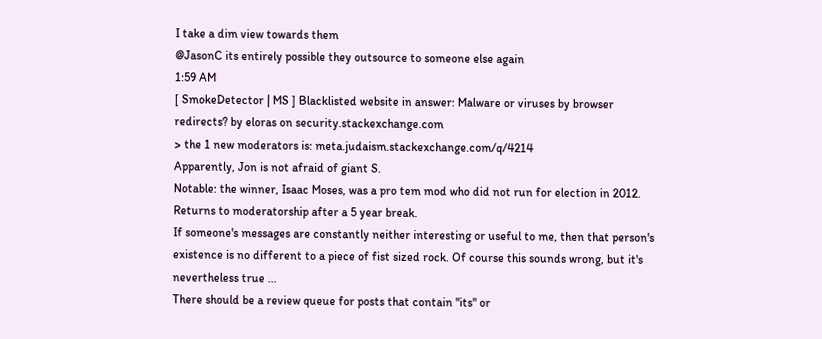I take a dim view towards them
@JasonC its entirely possible they outsource to someone else again
1:59 AM
[ SmokeDetector | MS ] Blacklisted website in answer: Malware or viruses by browser redirects? by eloras on security.stackexchange.com
> the 1 new moderators is: meta.judaism.stackexchange.com/q/4214
Apparently, Jon is not afraid of giant S.
Notable: the winner, Isaac Moses, was a pro tem mod who did not run for election in 2012. Returns to moderatorship after a 5 year break.
If someone's messages are constantly neither interesting or useful to me, then that person's existence is no different to a piece of fist sized rock. Of course this sounds wrong, but it's nevertheless true ...
There should be a review queue for posts that contain "its" or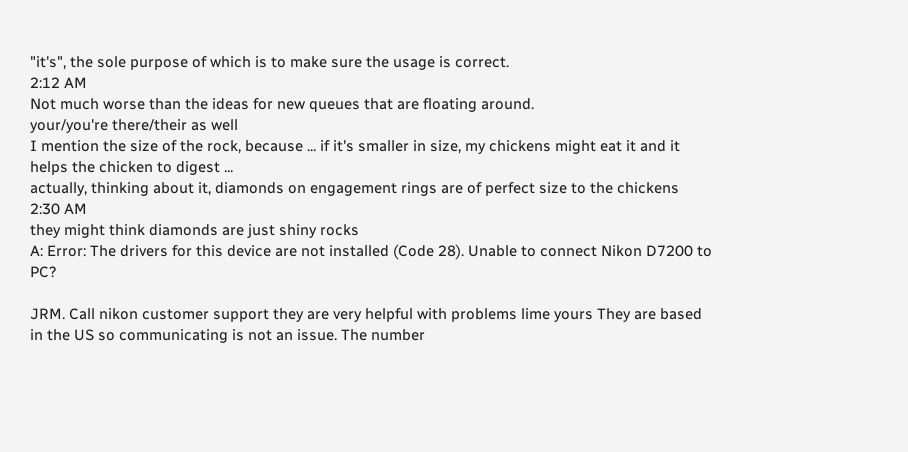"it's", the sole purpose of which is to make sure the usage is correct.
2:12 AM
Not much worse than the ideas for new queues that are floating around.
your/you're there/their as well
I mention the size of the rock, because ... if it's smaller in size, my chickens might eat it and it helps the chicken to digest ...
actually, thinking about it, diamonds on engagement rings are of perfect size to the chickens
2:30 AM
they might think diamonds are just shiny rocks
A: Error: The drivers for this device are not installed (Code 28). Unable to connect Nikon D7200 to PC?

JRM. Call nikon customer support they are very helpful with problems lime yours They are based in the US so communicating is not an issue. The number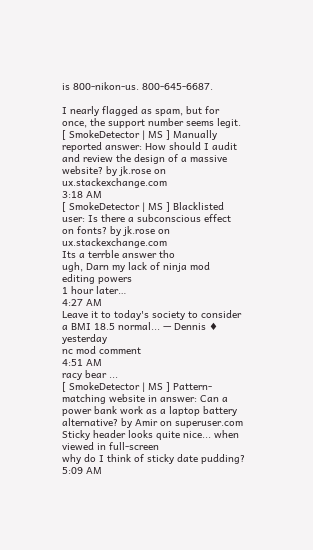is 800-nikon-us. 800-645-6687.

I nearly flagged as spam, but for once, the support number seems legit.
[ SmokeDetector | MS ] Manually reported answer: How should I audit and review the design of a massive website? by jk.rose on ux.stackexchange.com
3:18 AM
[ SmokeDetector | MS ] Blacklisted user: Is there a subconscious effect on fonts? by jk.rose on ux.stackexchange.com
Its a terrble answer tho
ugh, Darn my lack of ninja mod editing powers
1 hour later…
4:27 AM
Leave it to today's society to consider a BMI 18.5 normal... — Dennis ♦ yesterday
nc mod comment
4:51 AM
racy bear ...
[ SmokeDetector | MS ] Pattern-matching website in answer: Can a power bank work as a laptop battery alternative? by Amir on superuser.com
Sticky header looks quite nice... when viewed in full-screen
why do I think of sticky date pudding?
5:09 AM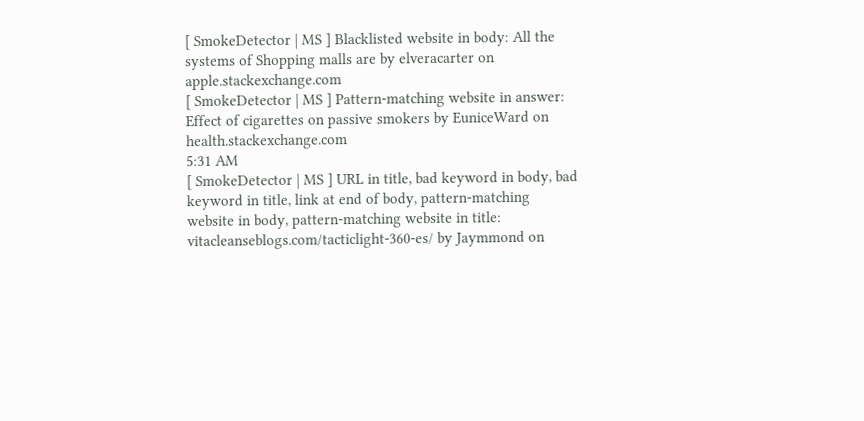[ SmokeDetector | MS ] Blacklisted website in body: All the systems of Shopping malls are by elveracarter on apple.stackexchange.com
[ SmokeDetector | MS ] Pattern-matching website in answer: Effect of cigarettes on passive smokers by EuniceWard on health.stackexchange.com
5:31 AM
[ SmokeDetector | MS ] URL in title, bad keyword in body, bad keyword in title, link at end of body, pattern-matching website in body, pattern-matching website in title: vitacleanseblogs.com/tacticlight-360-es/ by Jaymmond on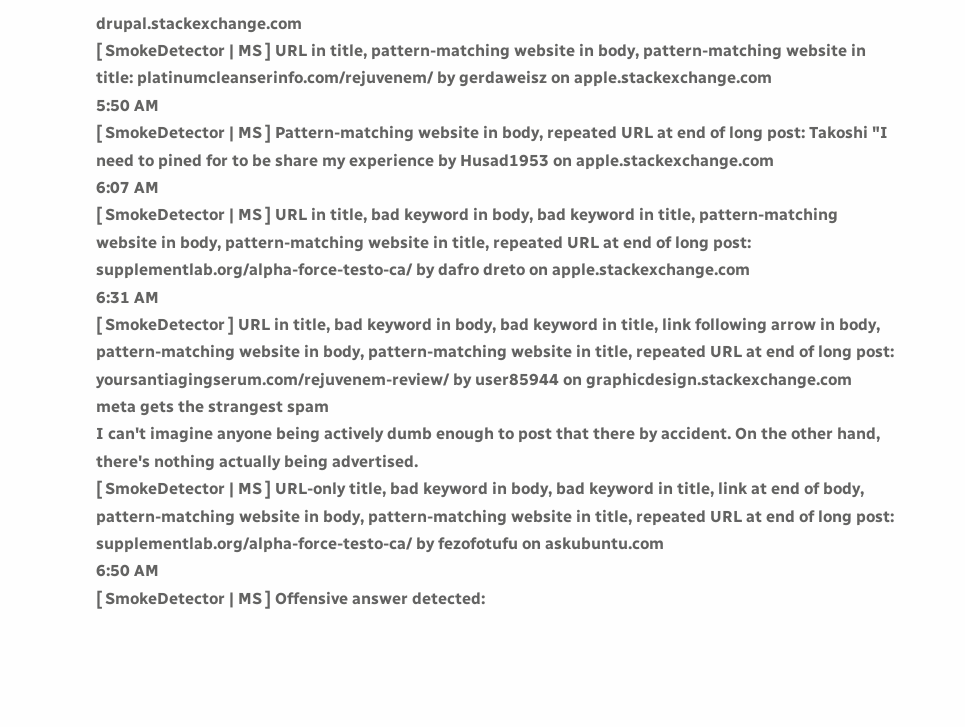drupal.stackexchange.com
[ SmokeDetector | MS ] URL in title, pattern-matching website in body, pattern-matching website in title: platinumcleanserinfo.com/rejuvenem/ by gerdaweisz on apple.stackexchange.com
5:50 AM
[ SmokeDetector | MS ] Pattern-matching website in body, repeated URL at end of long post: Takoshi "I need to pined for to be share my experience by Husad1953 on apple.stackexchange.com
6:07 AM
[ SmokeDetector | MS ] URL in title, bad keyword in body, bad keyword in title, pattern-matching website in body, pattern-matching website in title, repeated URL at end of long post: supplementlab.org/alpha-force-testo-ca/ by dafro dreto on apple.stackexchange.com
6:31 AM
[ SmokeDetector ] URL in title, bad keyword in body, bad keyword in title, link following arrow in body, pattern-matching website in body, pattern-matching website in title, repeated URL at end of long post: yoursantiagingserum.com/rejuvenem-review/ by user85944 on graphicdesign.stackexchange.com
meta gets the strangest spam
I can't imagine anyone being actively dumb enough to post that there by accident. On the other hand, there's nothing actually being advertised.
[ SmokeDetector | MS ] URL-only title, bad keyword in body, bad keyword in title, link at end of body, pattern-matching website in body, pattern-matching website in title, repeated URL at end of long post: supplementlab.org/alpha-force-testo-ca/ by fezofotufu on askubuntu.com
6:50 AM
[ SmokeDetector | MS ] Offensive answer detected: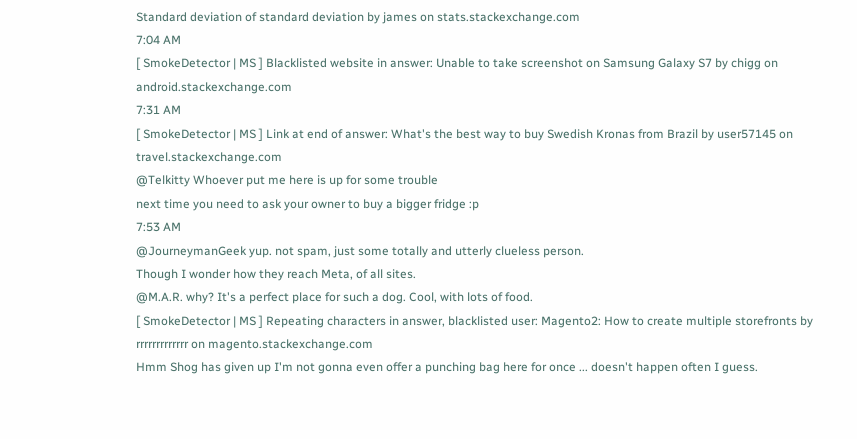Standard deviation of standard deviation by james on stats.stackexchange.com
7:04 AM
[ SmokeDetector | MS ] Blacklisted website in answer: Unable to take screenshot on Samsung Galaxy S7 by chigg on android.stackexchange.com
7:31 AM
[ SmokeDetector | MS ] Link at end of answer: What's the best way to buy Swedish Kronas from Brazil by user57145 on travel.stackexchange.com
@Telkitty Whoever put me here is up for some trouble
next time you need to ask your owner to buy a bigger fridge :p
7:53 AM
@JourneymanGeek yup. not spam, just some totally and utterly clueless person.
Though I wonder how they reach Meta, of all sites.
@M.A.R. why? It's a perfect place for such a dog. Cool, with lots of food.
[ SmokeDetector | MS ] Repeating characters in answer, blacklisted user: Magento2: How to create multiple storefronts by rrrrrrrrrrrrr on magento.stackexchange.com
Hmm Shog has given up I'm not gonna even offer a punching bag here for once ... doesn't happen often I guess.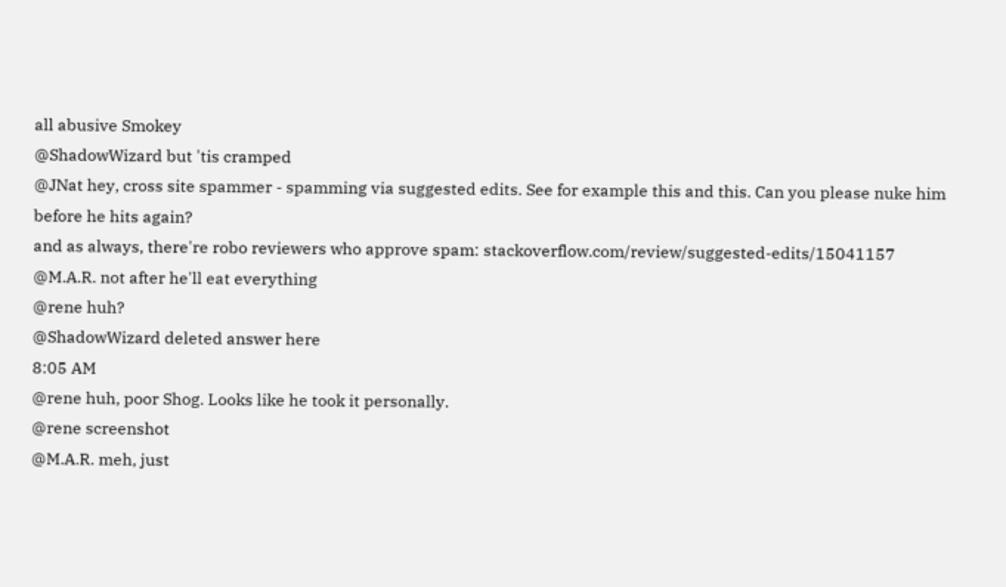all abusive Smokey
@ShadowWizard but 'tis cramped
@JNat hey, cross site spammer - spamming via suggested edits. See for example this and this. Can you please nuke him before he hits again?
and as always, there're robo reviewers who approve spam: stackoverflow.com/review/suggested-edits/15041157
@M.A.R. not after he'll eat everything
@rene huh?
@ShadowWizard deleted answer here
8:05 AM
@rene huh, poor Shog. Looks like he took it personally.
@rene screenshot
@M.A.R. meh, just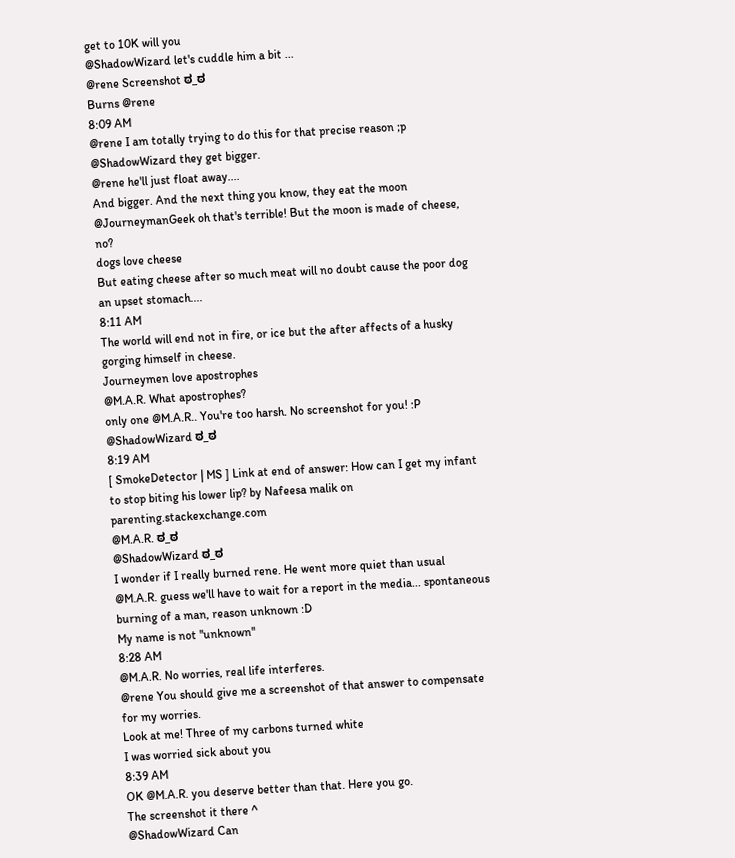get to 10K will you
@ShadowWizard let's cuddle him a bit ...
@rene Screenshot ಠ_ಠ
Burns @rene
8:09 AM
@rene I am totally trying to do this for that precise reason ;p
@ShadowWizard they get bigger.
@rene he'll just float away....
And bigger. And the next thing you know, they eat the moon
@JourneymanGeek oh that's terrible! But the moon is made of cheese, no?
dogs love cheese
But eating cheese after so much meat will no doubt cause the poor dog an upset stomach....
8:11 AM
The world will end not in fire, or ice but the after affects of a husky gorging himself in cheese.
Journeymen love apostrophes
@M.A.R. What apostrophes?
only one @M.A.R.. You're too harsh. No screenshot for you! :P
@ShadowWizard ಠ_ಠ
8:19 AM
[ SmokeDetector | MS ] Link at end of answer: How can I get my infant to stop biting his lower lip? by Nafeesa malik on parenting.stackexchange.com
@M.A.R. ಠ_ಠ
@ShadowWizard ಠ_ಠ
I wonder if I really burned rene. He went more quiet than usual
@M.A.R. guess we'll have to wait for a report in the media... spontaneous burning of a man, reason unknown :D
My name is not ''unknown''
8:28 AM
@M.A.R. No worries, real life interferes.
@rene You should give me a screenshot of that answer to compensate for my worries.
Look at me! Three of my carbons turned white
I was worried sick about you
8:39 AM
OK @M.A.R. you deserve better than that. Here you go.
The screenshot it there ^
@ShadowWizard Can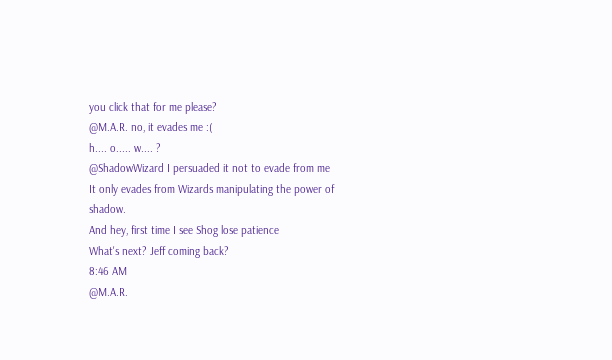you click that for me please?
@M.A.R. no, it evades me :(
h.... o..... w.... ?
@ShadowWizard I persuaded it not to evade from me
It only evades from Wizards manipulating the power of shadow.
And hey, first time I see Shog lose patience
What's next? Jeff coming back?
8:46 AM
@M.A.R.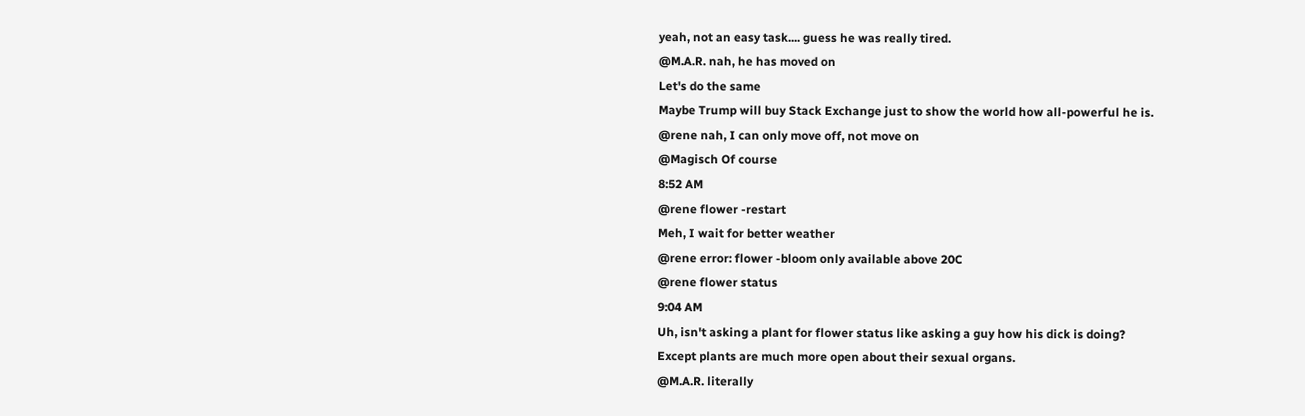yeah, not an easy task.... guess he was really tired.
@M.A.R. nah, he has moved on
Let's do the same
Maybe Trump will buy Stack Exchange just to show the world how all-powerful he is.
@rene nah, I can only move off, not move on
@Magisch Of course
8:52 AM
@rene flower -restart
Meh, I wait for better weather
@rene error: flower -bloom only available above 20C
@rene flower status
9:04 AM
Uh, isn't asking a plant for flower status like asking a guy how his dick is doing?
Except plants are much more open about their sexual organs.
@M.A.R. literally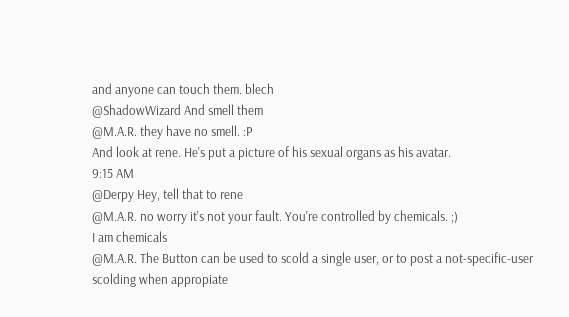and anyone can touch them. blech
@ShadowWizard And smell them
@M.A.R. they have no smell. :P
And look at rene. He's put a picture of his sexual organs as his avatar.
9:15 AM
@Derpy Hey, tell that to rene
@M.A.R. no worry it's not your fault. You're controlled by chemicals. ;)
I am chemicals
@M.A.R. The Button can be used to scold a single user, or to post a not-specific-user scolding when appropiate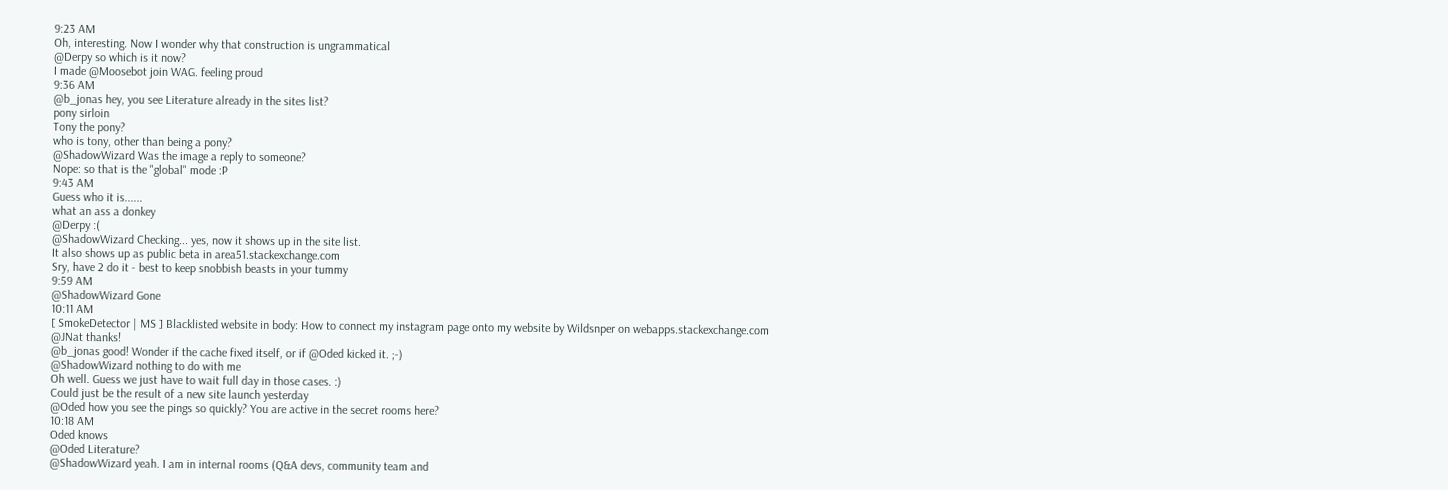9:23 AM
Oh, interesting. Now I wonder why that construction is ungrammatical
@Derpy so which is it now?
I made @Moosebot join WAG. feeling proud
9:36 AM
@b_jonas hey, you see Literature already in the sites list?
pony sirloin
Tony the pony?
who is tony, other than being a pony?
@ShadowWizard Was the image a reply to someone?
Nope: so that is the "global" mode :P
9:43 AM
Guess who it is......
what an ass a donkey
@Derpy :(
@ShadowWizard Checking... yes, now it shows up in the site list.
It also shows up as public beta in area51.stackexchange.com
Sry, have 2 do it - best to keep snobbish beasts in your tummy
9:59 AM
@ShadowWizard Gone
10:11 AM
[ SmokeDetector | MS ] Blacklisted website in body: How to connect my instagram page onto my website by Wildsnper on webapps.stackexchange.com
@JNat thanks!
@b_jonas good! Wonder if the cache fixed itself, or if @Oded kicked it. ;-)
@ShadowWizard nothing to do with me
Oh well. Guess we just have to wait full day in those cases. :)
Could just be the result of a new site launch yesterday
@Oded how you see the pings so quickly? You are active in the secret rooms here?
10:18 AM
Oded knows
@Oded Literature?
@ShadowWizard yeah. I am in internal rooms (Q&A devs, community team and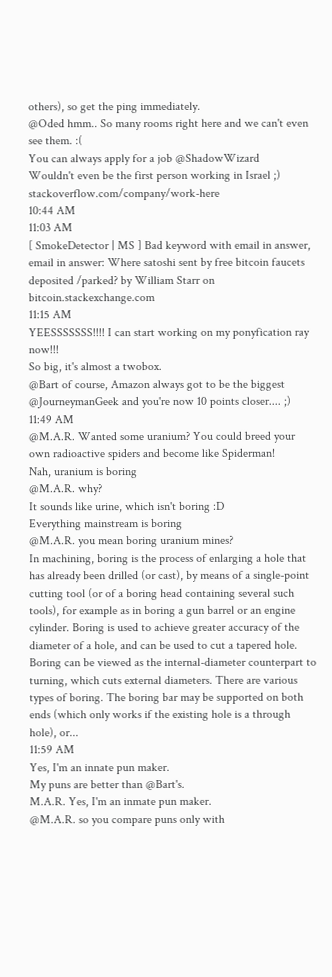others), so get the ping immediately.
@Oded hmm.. So many rooms right here and we can't even see them. :(
You can always apply for a job @ShadowWizard
Wouldn't even be the first person working in Israel ;) stackoverflow.com/company/work-here
10:44 AM
11:03 AM
[ SmokeDetector | MS ] Bad keyword with email in answer, email in answer: Where satoshi sent by free bitcoin faucets deposited /parked? by William Starr on bitcoin.stackexchange.com
11:15 AM
YEESSSSSSS!!!! I can start working on my ponyfication ray now!!!
So big, it's almost a twobox.
@Bart of course, Amazon always got to be the biggest
@JourneymanGeek and you're now 10 points closer.... ;)
11:49 AM
@M.A.R. Wanted some uranium? You could breed your own radioactive spiders and become like Spiderman!
Nah, uranium is boring
@M.A.R. why?
It sounds like urine, which isn't boring :D
Everything mainstream is boring
@M.A.R. you mean boring uranium mines?
In machining, boring is the process of enlarging a hole that has already been drilled (or cast), by means of a single-point cutting tool (or of a boring head containing several such tools), for example as in boring a gun barrel or an engine cylinder. Boring is used to achieve greater accuracy of the diameter of a hole, and can be used to cut a tapered hole. Boring can be viewed as the internal-diameter counterpart to turning, which cuts external diameters. There are various types of boring. The boring bar may be supported on both ends (which only works if the existing hole is a through hole), or...
11:59 AM
Yes, I'm an innate pun maker.
My puns are better than @Bart's.
M.A.R. Yes, I'm an inmate pun maker.
@M.A.R. so you compare puns only with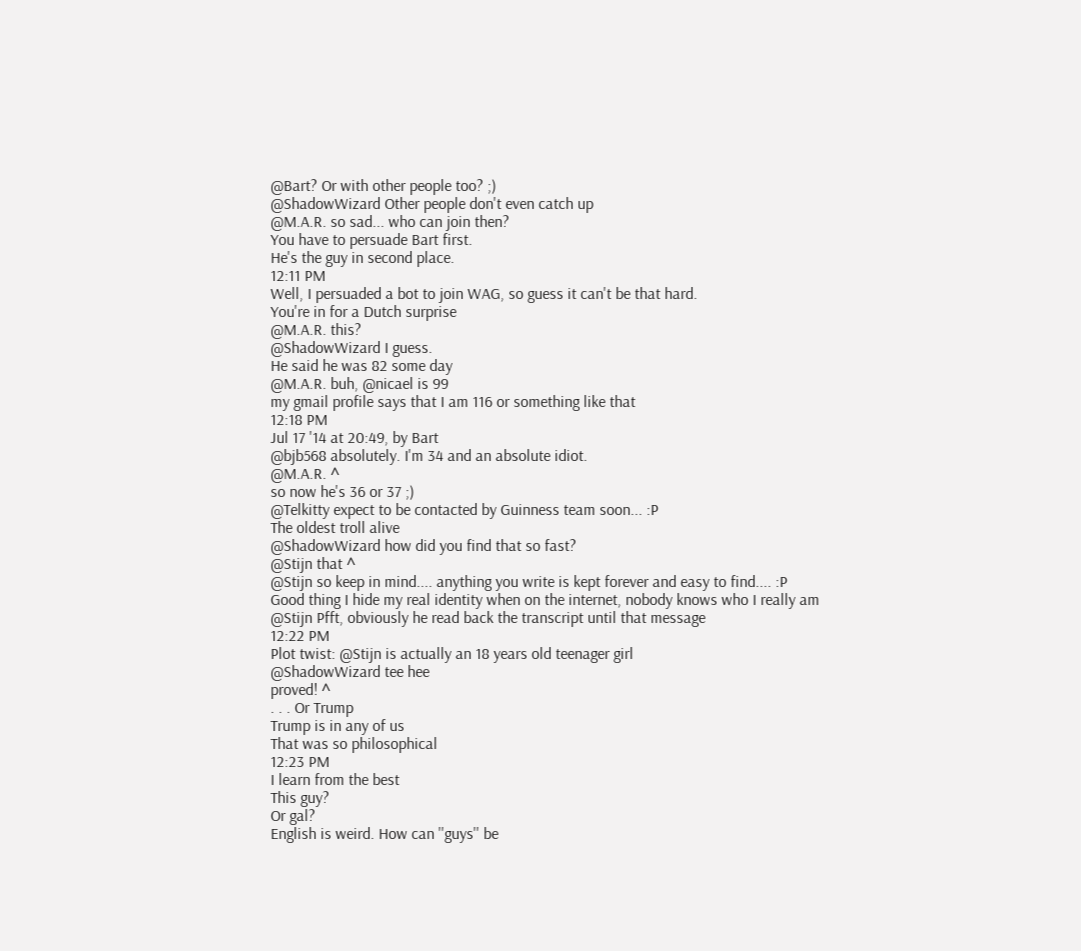@Bart? Or with other people too? ;)
@ShadowWizard Other people don't even catch up
@M.A.R. so sad... who can join then?
You have to persuade Bart first.
He's the guy in second place.
12:11 PM
Well, I persuaded a bot to join WAG, so guess it can't be that hard.
You're in for a Dutch surprise
@M.A.R. this?
@ShadowWizard I guess.
He said he was 82 some day
@M.A.R. buh, @nicael is 99
my gmail profile says that I am 116 or something like that
12:18 PM
Jul 17 '14 at 20:49, by Bart
@bjb568 absolutely. I'm 34 and an absolute idiot.
@M.A.R. ^
so now he's 36 or 37 ;)
@Telkitty expect to be contacted by Guinness team soon... :P
The oldest troll alive
@ShadowWizard how did you find that so fast?
@Stijn that ^
@Stijn so keep in mind.... anything you write is kept forever and easy to find.... :P
Good thing I hide my real identity when on the internet, nobody knows who I really am
@Stijn Pfft, obviously he read back the transcript until that message
12:22 PM
Plot twist: @Stijn is actually an 18 years old teenager girl
@ShadowWizard tee hee
proved! ^
. . . Or Trump
Trump is in any of us
That was so philosophical
12:23 PM
I learn from the best
This guy?
Or gal?
English is weird. How can ''guys'' be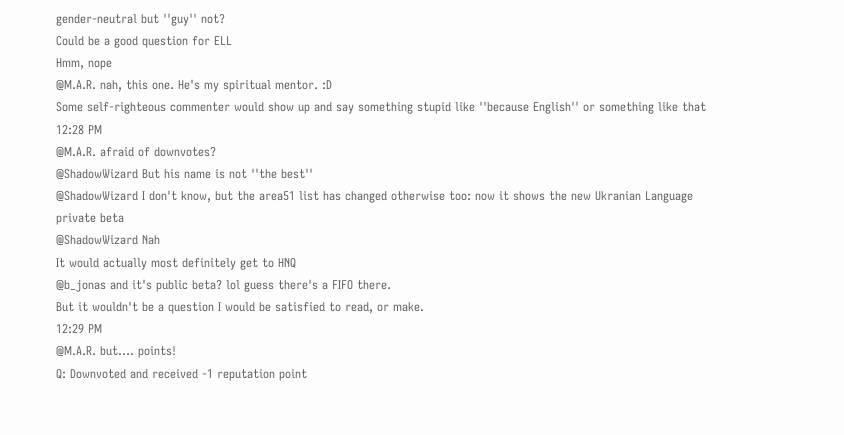gender-neutral but ''guy'' not?
Could be a good question for ELL
Hmm, nope
@M.A.R. nah, this one. He's my spiritual mentor. :D
Some self-righteous commenter would show up and say something stupid like ''because English'' or something like that
12:28 PM
@M.A.R. afraid of downvotes?
@ShadowWizard But his name is not ''the best''
@ShadowWizard I don't know, but the area51 list has changed otherwise too: now it shows the new Ukranian Language private beta
@ShadowWizard Nah
It would actually most definitely get to HNQ
@b_jonas and it's public beta? lol guess there's a FIFO there.
But it wouldn't be a question I would be satisfied to read, or make.
12:29 PM
@M.A.R. but.... points!
Q: Downvoted and received -1 reputation point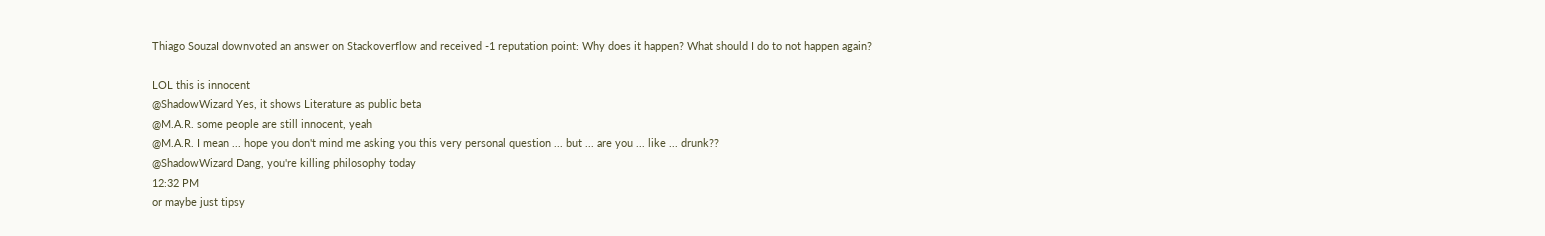Thiago SouzaI downvoted an answer on Stackoverflow and received -1 reputation point: Why does it happen? What should I do to not happen again?

LOL this is innocent
@ShadowWizard Yes, it shows Literature as public beta
@M.A.R. some people are still innocent, yeah
@M.A.R. I mean ... hope you don't mind me asking you this very personal question ... but ... are you ... like ... drunk??
@ShadowWizard Dang, you're killing philosophy today
12:32 PM
or maybe just tipsy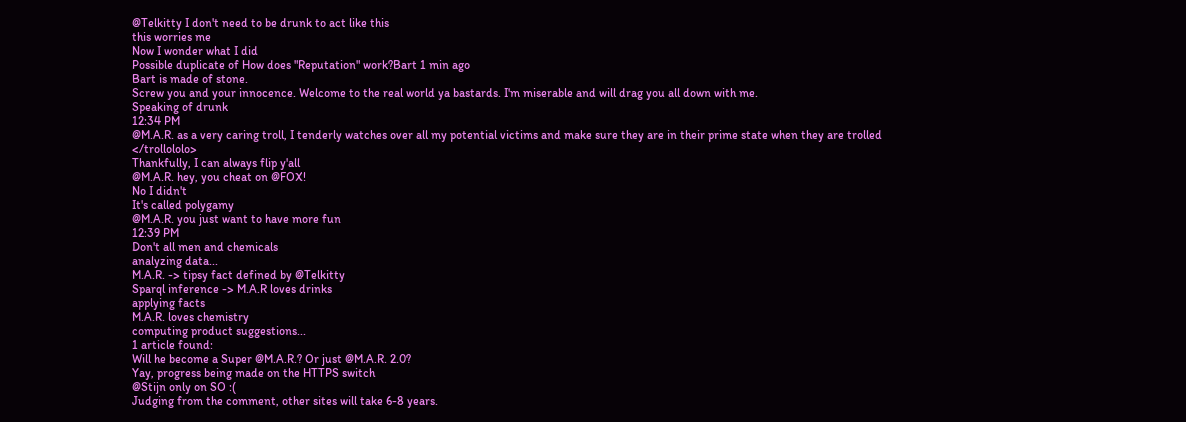@Telkitty I don't need to be drunk to act like this
this worries me
Now I wonder what I did
Possible duplicate of How does "Reputation" work?Bart 1 min ago
Bart is made of stone.
Screw you and your innocence. Welcome to the real world ya bastards. I'm miserable and will drag you all down with me.
Speaking of drunk
12:34 PM
@M.A.R. as a very caring troll, I tenderly watches over all my potential victims and make sure they are in their prime state when they are trolled </trollololo>
Thankfully, I can always flip y'all
@M.A.R. hey, you cheat on @FOX!
No I didn't
It's called polygamy
@M.A.R. you just want to have more fun
12:39 PM
Don't all men and chemicals
analyzing data...
M.A.R. -> tipsy fact defined by @Telkitty
Sparql inference -> M.A.R loves drinks
applying facts
M.A.R. loves chemistry
computing product suggestions...
1 article found:
Will he become a Super @M.A.R.? Or just @M.A.R. 2.0?
Yay, progress being made on the HTTPS switch
@Stijn only on SO :(
Judging from the comment, other sites will take 6-8 years.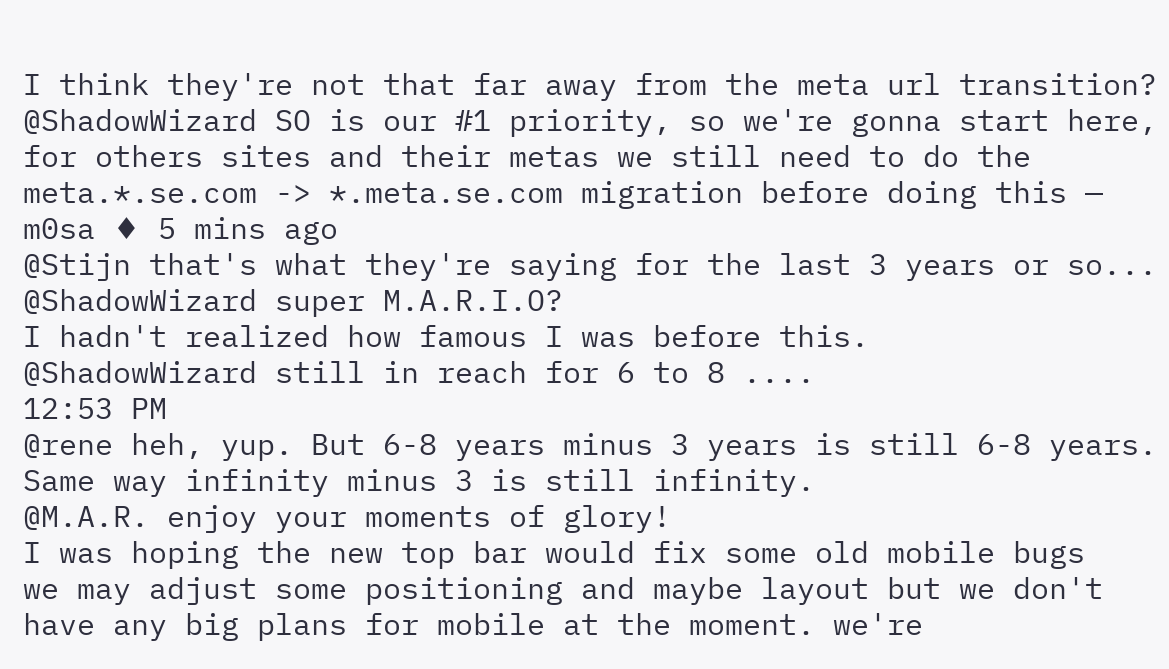I think they're not that far away from the meta url transition?
@ShadowWizard SO is our #1 priority, so we're gonna start here, for others sites and their metas we still need to do the meta.*.se.com -> *.meta.se.com migration before doing this — m0sa ♦ 5 mins ago
@Stijn that's what they're saying for the last 3 years or so...
@ShadowWizard super M.A.R.I.O?
I hadn't realized how famous I was before this.
@ShadowWizard still in reach for 6 to 8 ....
12:53 PM
@rene heh, yup. But 6-8 years minus 3 years is still 6-8 years.
Same way infinity minus 3 is still infinity.
@M.A.R. enjoy your moments of glory!
I was hoping the new top bar would fix some old mobile bugs
we may adjust some positioning and maybe layout but we don't have any big plans for mobile at the moment. we're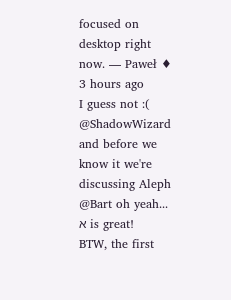focused on desktop right now. — Paweł ♦ 3 hours ago
I guess not :(
@ShadowWizard and before we know it we're discussing Aleph
@Bart oh yeah... א is great!
BTW, the first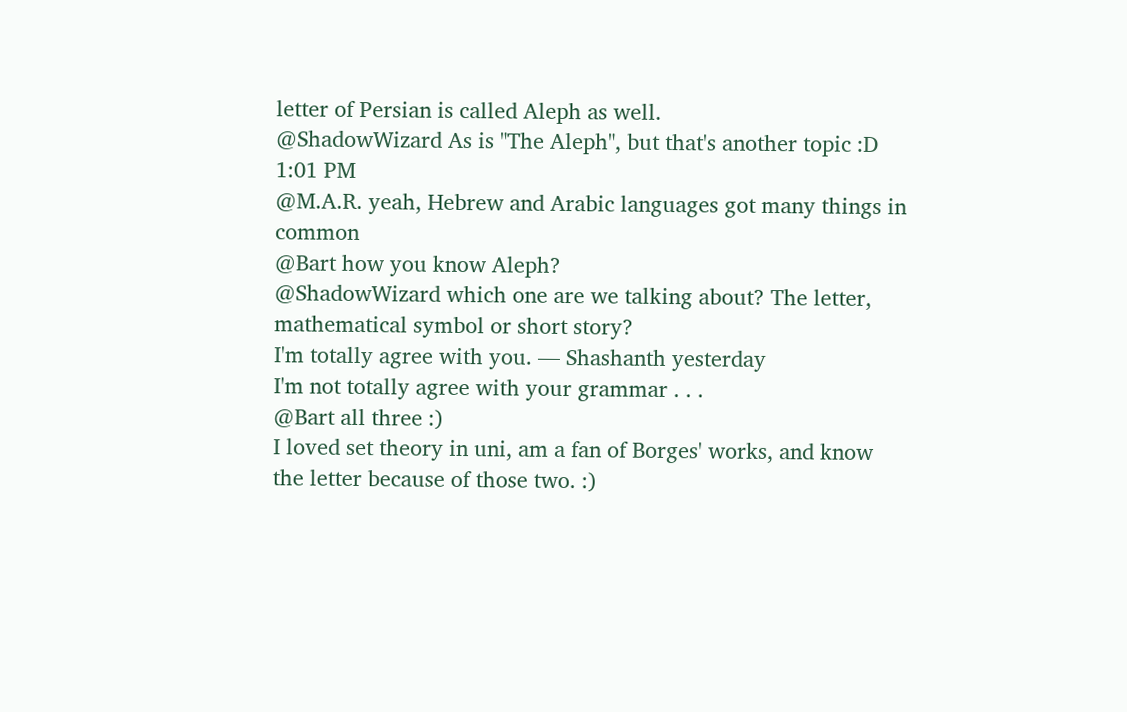letter of Persian is called Aleph as well.
@ShadowWizard As is "The Aleph", but that's another topic :D
1:01 PM
@M.A.R. yeah, Hebrew and Arabic languages got many things in common
@Bart how you know Aleph?
@ShadowWizard which one are we talking about? The letter, mathematical symbol or short story?
I'm totally agree with you. — Shashanth yesterday
I'm not totally agree with your grammar . . .
@Bart all three :)
I loved set theory in uni, am a fan of Borges' works, and know the letter because of those two. :)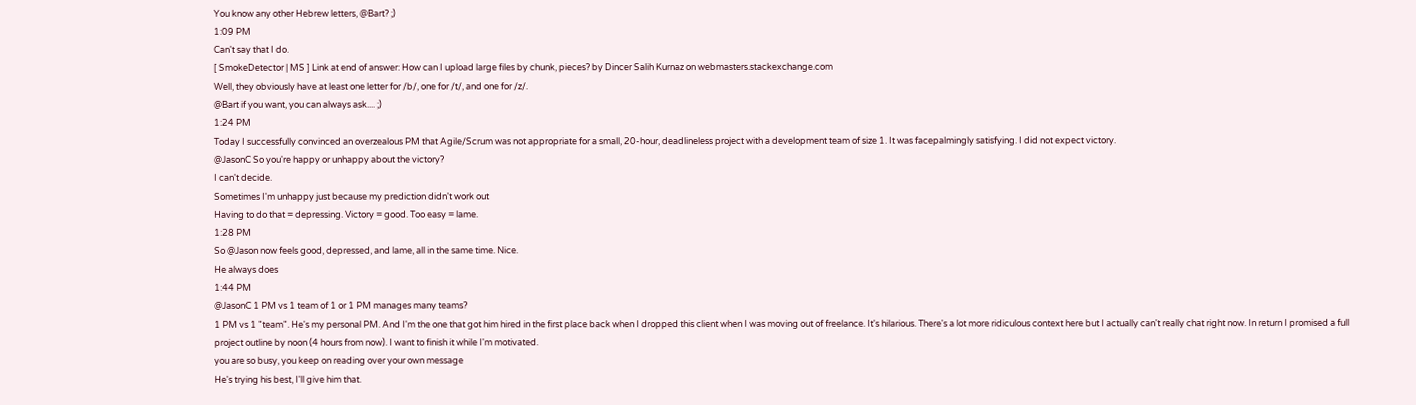You know any other Hebrew letters, @Bart? ;)
1:09 PM
Can't say that I do.
[ SmokeDetector | MS ] Link at end of answer: How can I upload large files by chunk, pieces? by Dincer Salih Kurnaz on webmasters.stackexchange.com
Well, they obviously have at least one letter for /b/, one for /t/, and one for /z/.
@Bart if you want, you can always ask.... ;)
1:24 PM
Today I successfully convinced an overzealous PM that Agile/Scrum was not appropriate for a small, 20-hour, deadlineless project with a development team of size 1. It was facepalmingly satisfying. I did not expect victory.
@JasonC So you're happy or unhappy about the victory?
I can't decide.
Sometimes I'm unhappy just because my prediction didn't work out
Having to do that = depressing. Victory = good. Too easy = lame.
1:28 PM
So @Jason now feels good, depressed, and lame, all in the same time. Nice.
He always does
1:44 PM
@JasonC 1 PM vs 1 team of 1 or 1 PM manages many teams?
1 PM vs 1 "team". He's my personal PM. And I'm the one that got him hired in the first place back when I dropped this client when I was moving out of freelance. It's hilarious. There's a lot more ridiculous context here but I actually can't really chat right now. In return I promised a full project outline by noon (4 hours from now). I want to finish it while I'm motivated.
you are so busy, you keep on reading over your own message
He's trying his best, I'll give him that.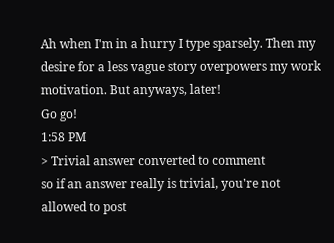Ah when I'm in a hurry I type sparsely. Then my desire for a less vague story overpowers my work motivation. But anyways, later!
Go go!
1:58 PM
> Trivial answer converted to comment
so if an answer really is trivial, you're not allowed to post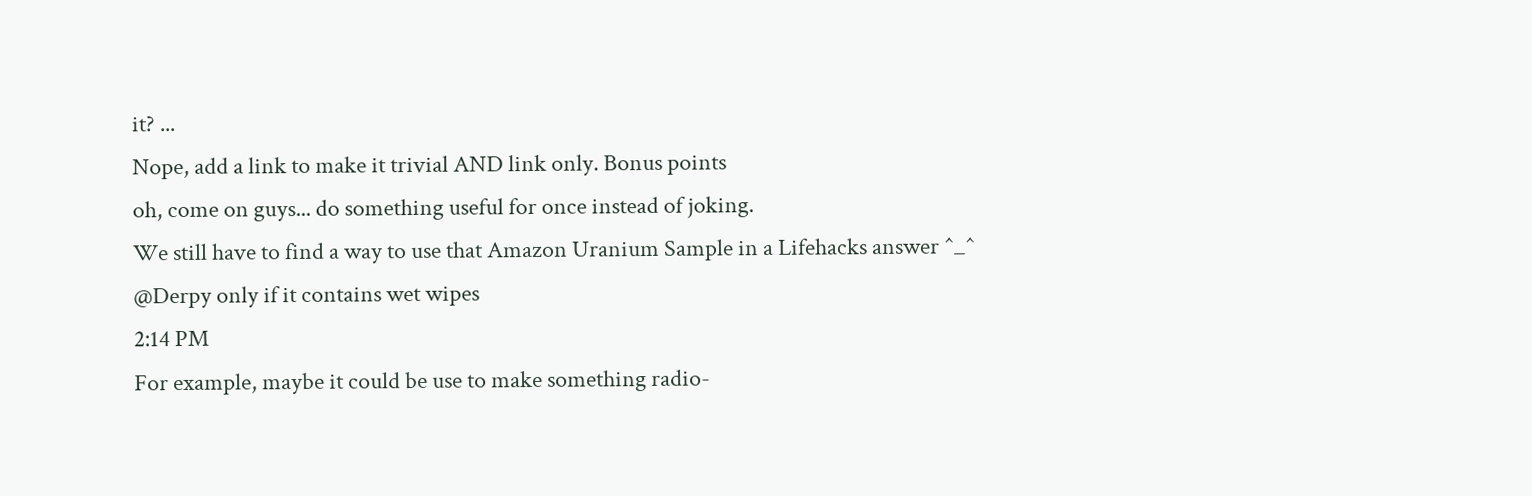it? ...
Nope, add a link to make it trivial AND link only. Bonus points
oh, come on guys... do something useful for once instead of joking.
We still have to find a way to use that Amazon Uranium Sample in a Lifehacks answer ^_^
@Derpy only if it contains wet wipes
2:14 PM
For example, maybe it could be use to make something radio-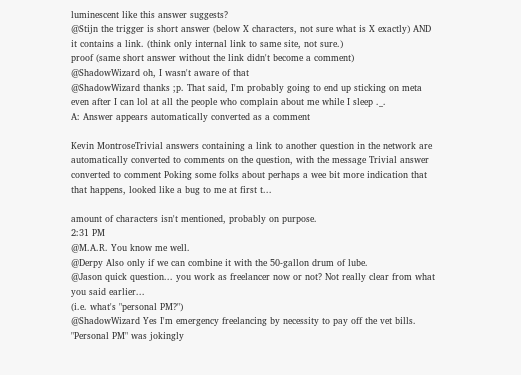luminescent like this answer suggests?
@Stijn the trigger is short answer (below X characters, not sure what is X exactly) AND it contains a link. (think only internal link to same site, not sure.)
proof (same short answer without the link didn't become a comment)
@ShadowWizard oh, I wasn't aware of that
@ShadowWizard thanks ;p. That said, I'm probably going to end up sticking on meta even after I can lol at all the people who complain about me while I sleep ._.
A: Answer appears automatically converted as a comment

Kevin MontroseTrivial answers containing a link to another question in the network are automatically converted to comments on the question, with the message Trivial answer converted to comment Poking some folks about perhaps a wee bit more indication that that happens, looked like a bug to me at first t...

amount of characters isn't mentioned, probably on purpose.
2:31 PM
@M.A.R. You know me well.
@Derpy Also only if we can combine it with the 50-gallon drum of lube.
@Jason quick question... you work as freelancer now or not? Not really clear from what you said earlier...
(i.e. what's "personal PM?")
@ShadowWizard Yes I'm emergency freelancing by necessity to pay off the vet bills. "Personal PM" was jokingly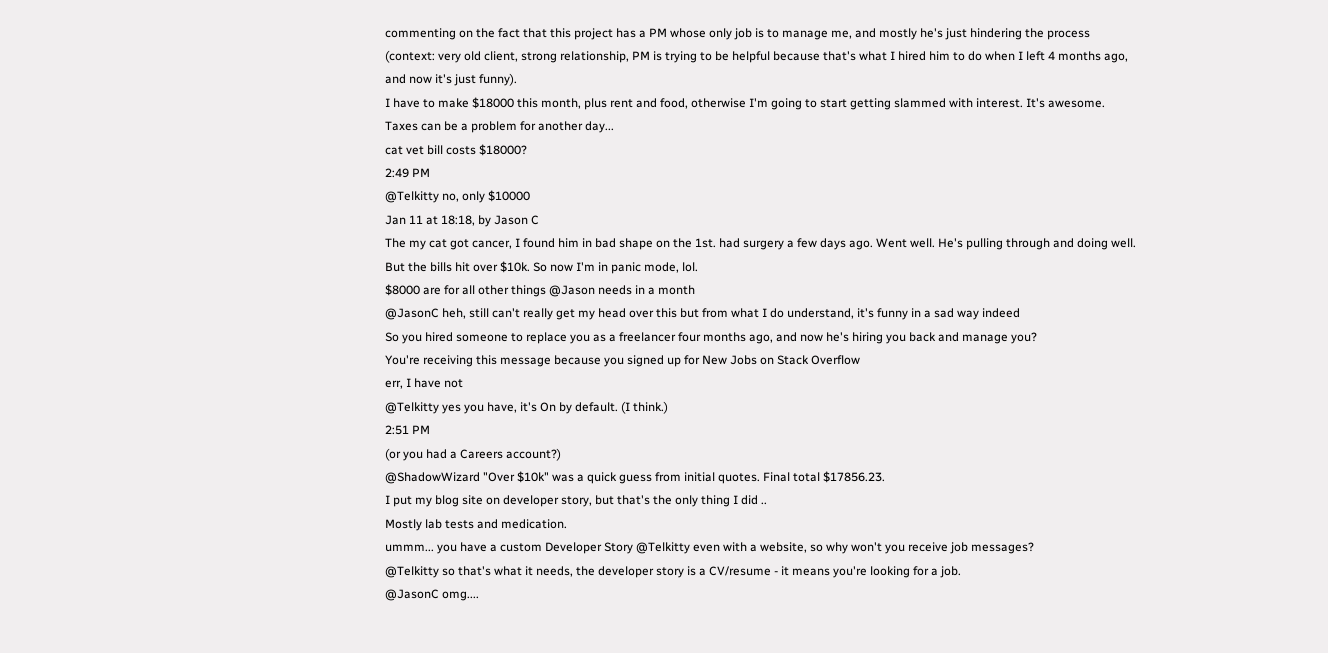commenting on the fact that this project has a PM whose only job is to manage me, and mostly he's just hindering the process (context: very old client, strong relationship, PM is trying to be helpful because that's what I hired him to do when I left 4 months ago, and now it's just funny).
I have to make $18000 this month, plus rent and food, otherwise I'm going to start getting slammed with interest. It's awesome.
Taxes can be a problem for another day...
cat vet bill costs $18000?
2:49 PM
@Telkitty no, only $10000
Jan 11 at 18:18, by Jason C
The my cat got cancer, I found him in bad shape on the 1st. had surgery a few days ago. Went well. He's pulling through and doing well. But the bills hit over $10k. So now I'm in panic mode, lol.
$8000 are for all other things @Jason needs in a month
@JasonC heh, still can't really get my head over this but from what I do understand, it's funny in a sad way indeed
So you hired someone to replace you as a freelancer four months ago, and now he's hiring you back and manage you?
You're receiving this message because you signed up for New Jobs on Stack Overflow
err, I have not
@Telkitty yes you have, it's On by default. (I think.)
2:51 PM
(or you had a Careers account?)
@ShadowWizard "Over $10k" was a quick guess from initial quotes. Final total $17856.23.
I put my blog site on developer story, but that's the only thing I did ..
Mostly lab tests and medication.
ummm... you have a custom Developer Story @Telkitty even with a website, so why won't you receive job messages?
@Telkitty so that's what it needs, the developer story is a CV/resume - it means you're looking for a job.
@JasonC omg....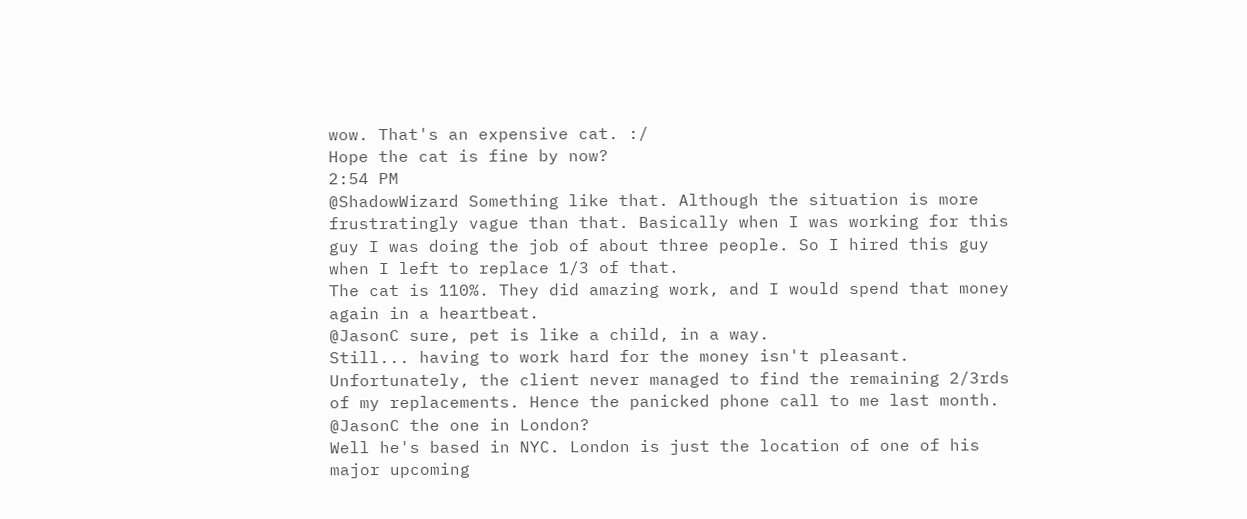wow. That's an expensive cat. :/
Hope the cat is fine by now?
2:54 PM
@ShadowWizard Something like that. Although the situation is more frustratingly vague than that. Basically when I was working for this guy I was doing the job of about three people. So I hired this guy when I left to replace 1/3 of that.
The cat is 110%. They did amazing work, and I would spend that money again in a heartbeat.
@JasonC sure, pet is like a child, in a way.
Still... having to work hard for the money isn't pleasant.
Unfortunately, the client never managed to find the remaining 2/3rds of my replacements. Hence the panicked phone call to me last month.
@JasonC the one in London?
Well he's based in NYC. London is just the location of one of his major upcoming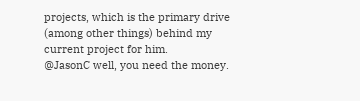projects, which is the primary drive (among other things) behind my current project for him.
@JasonC well, you need the money.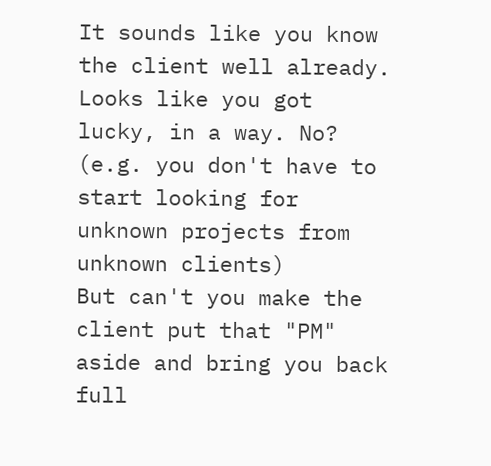It sounds like you know the client well already. Looks like you got lucky, in a way. No? (e.g. you don't have to start looking for unknown projects from unknown clients)
But can't you make the client put that "PM" aside and bring you back full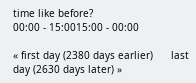time like before?
00:00 - 15:0015:00 - 00:00

« first day (2380 days earlier)      last day (2630 days later) »